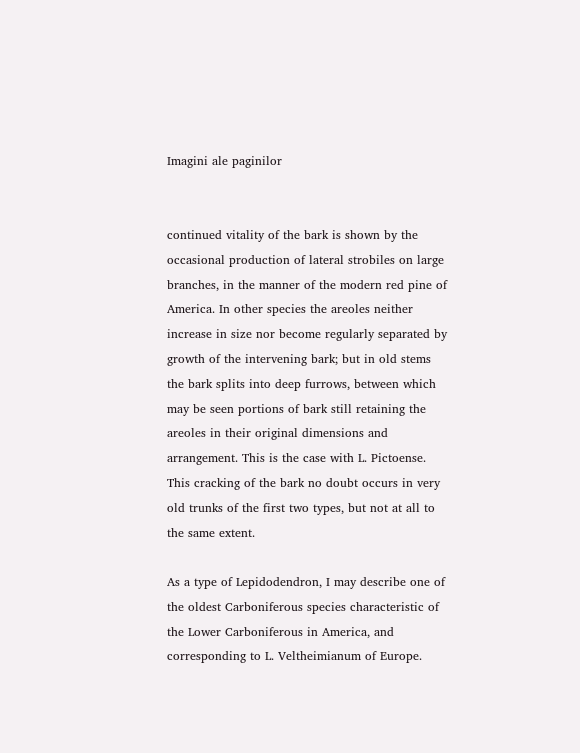Imagini ale paginilor


continued vitality of the bark is shown by the occasional production of lateral strobiles on large branches, in the manner of the modern red pine of America. In other species the areoles neither increase in size nor become regularly separated by growth of the intervening bark; but in old stems the bark splits into deep furrows, between which may be seen portions of bark still retaining the areoles in their original dimensions and arrangement. This is the case with L. Pictoense. This cracking of the bark no doubt occurs in very old trunks of the first two types, but not at all to the same extent.

As a type of Lepidodendron, I may describe one of the oldest Carboniferous species characteristic of the Lower Carboniferous in America, and corresponding to L. Veltheimianum of Europe.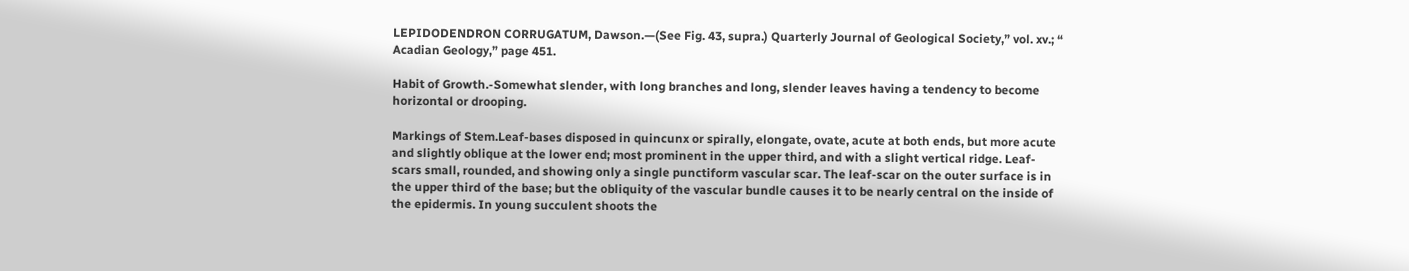LEPIDODENDRON CORRUGATUM, Dawson.—(See Fig. 43, supra.) Quarterly Journal of Geological Society,” vol. xv.; “ Acadian Geology,” page 451.

Habit of Growth.-Somewhat slender, with long branches and long, slender leaves having a tendency to become horizontal or drooping.

Markings of Stem.Leaf-bases disposed in quincunx or spirally, elongate, ovate, acute at both ends, but more acute and slightly oblique at the lower end; most prominent in the upper third, and with a slight vertical ridge. Leaf-scars small, rounded, and showing only a single punctiform vascular scar. The leaf-scar on the outer surface is in the upper third of the base; but the obliquity of the vascular bundle causes it to be nearly central on the inside of the epidermis. In young succulent shoots the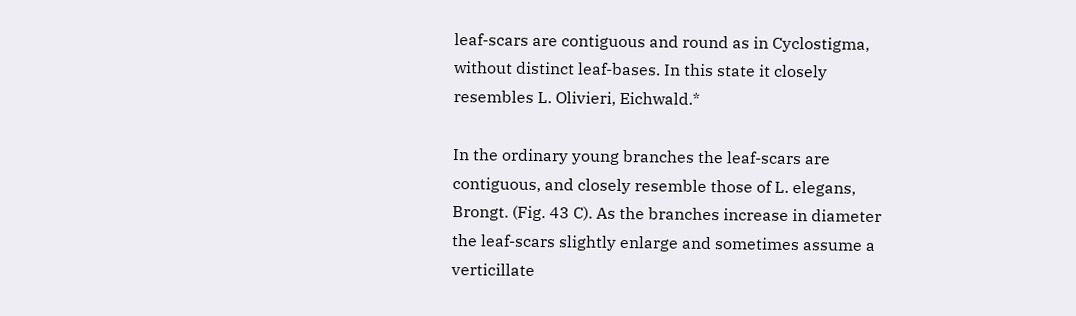leaf-scars are contiguous and round as in Cyclostigma, without distinct leaf-bases. In this state it closely resembles L. Olivieri, Eichwald.*

In the ordinary young branches the leaf-scars are contiguous, and closely resemble those of L. elegans, Brongt. (Fig. 43 C). As the branches increase in diameter the leaf-scars slightly enlarge and sometimes assume a verticillate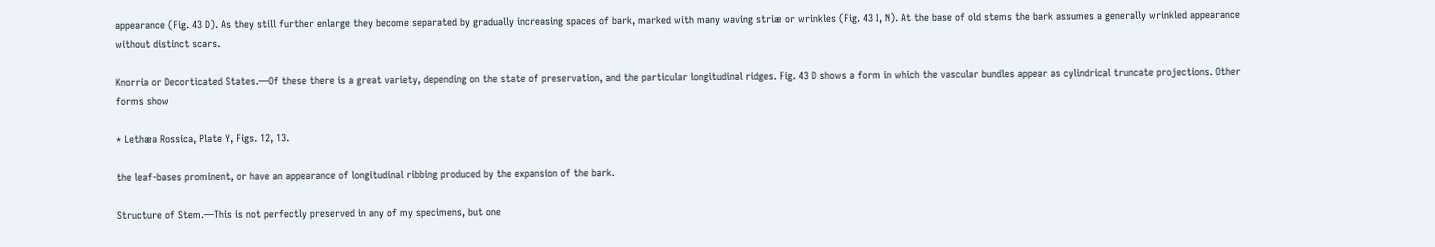appearance (Fig. 43 D). As they still further enlarge they become separated by gradually increasing spaces of bark, marked with many waving striæ or wrinkles (Fig. 43 I, N). At the base of old stems the bark assumes a generally wrinkled appearance without distinct scars.

Knorria or Decorticated States.—Of these there is a great variety, depending on the state of preservation, and the particular longitudinal ridges. Fig. 43 D shows a form in which the vascular bundles appear as cylindrical truncate projections. Other forms show

* Lethæa Rossica, Plate Y, Figs. 12, 13.

the leaf-bases prominent, or have an appearance of longitudinal ribbing produced by the expansion of the bark.

Structure of Stem.—This is not perfectly preserved in any of my specimens, but one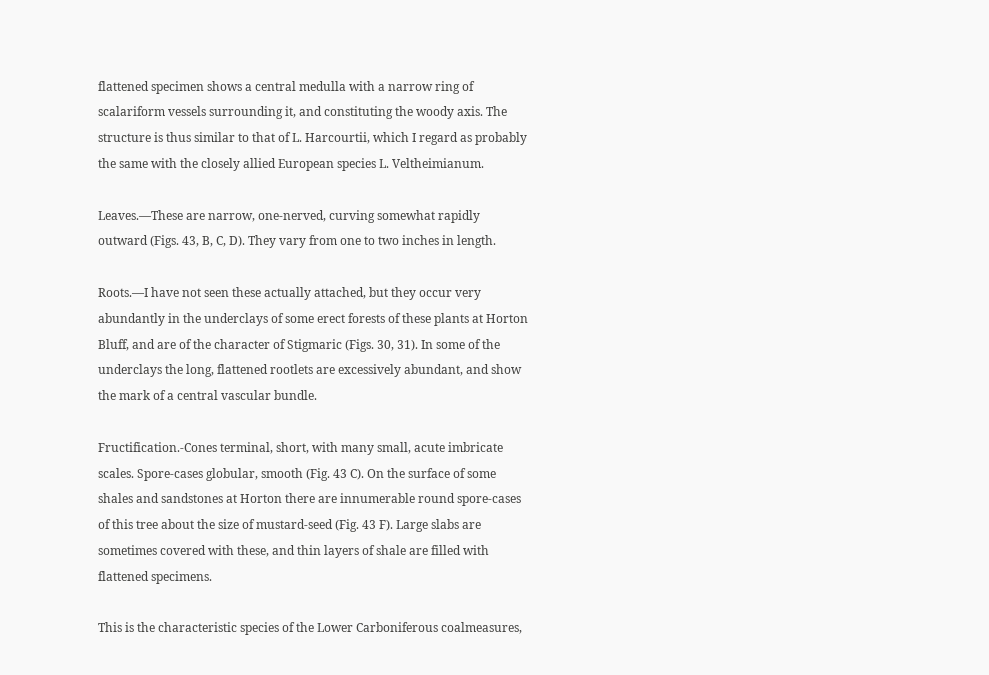flattened specimen shows a central medulla with a narrow ring of scalariform vessels surrounding it, and constituting the woody axis. The structure is thus similar to that of L. Harcourtii, which I regard as probably the same with the closely allied European species L. Veltheimianum.

Leaves.—These are narrow, one-nerved, curving somewhat rapidly outward (Figs. 43, B, C, D). They vary from one to two inches in length.

Roots.—I have not seen these actually attached, but they occur very abundantly in the underclays of some erect forests of these plants at Horton Bluff, and are of the character of Stigmaric (Figs. 30, 31). In some of the underclays the long, flattened rootlets are excessively abundant, and show the mark of a central vascular bundle.

Fructification.-Cones terminal, short, with many small, acute imbricate scales. Spore-cases globular, smooth (Fig. 43 C). On the surface of some shales and sandstones at Horton there are innumerable round spore-cases of this tree about the size of mustard-seed (Fig. 43 F). Large slabs are sometimes covered with these, and thin layers of shale are filled with flattened specimens.

This is the characteristic species of the Lower Carboniferous coalmeasures,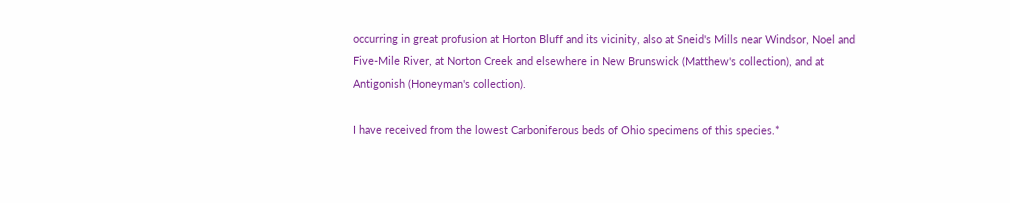occurring in great profusion at Horton Bluff and its vicinity, also at Sneid's Mills near Windsor, Noel and Five-Mile River, at Norton Creek and elsewhere in New Brunswick (Matthew's collection), and at Antigonish (Honeyman's collection).

I have received from the lowest Carboniferous beds of Ohio specimens of this species.*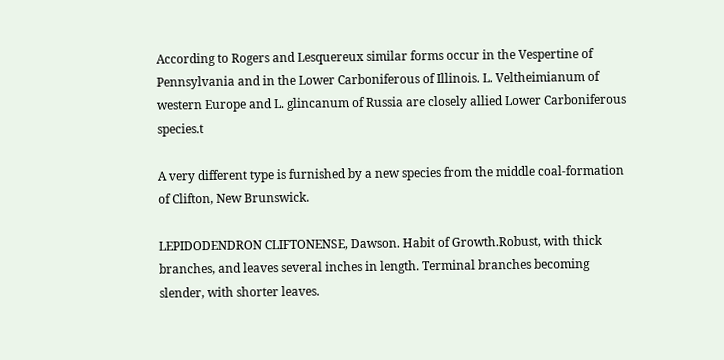According to Rogers and Lesquereux similar forms occur in the Vespertine of Pennsylvania and in the Lower Carboniferous of Illinois. L. Veltheimianum of western Europe and L. glincanum of Russia are closely allied Lower Carboniferous species.t

A very different type is furnished by a new species from the middle coal-formation of Clifton, New Brunswick.

LEPIDODENDRON CLIFTONENSE, Dawson. Habit of Growth.Robust, with thick branches, and leaves several inches in length. Terminal branches becoming slender, with shorter leaves.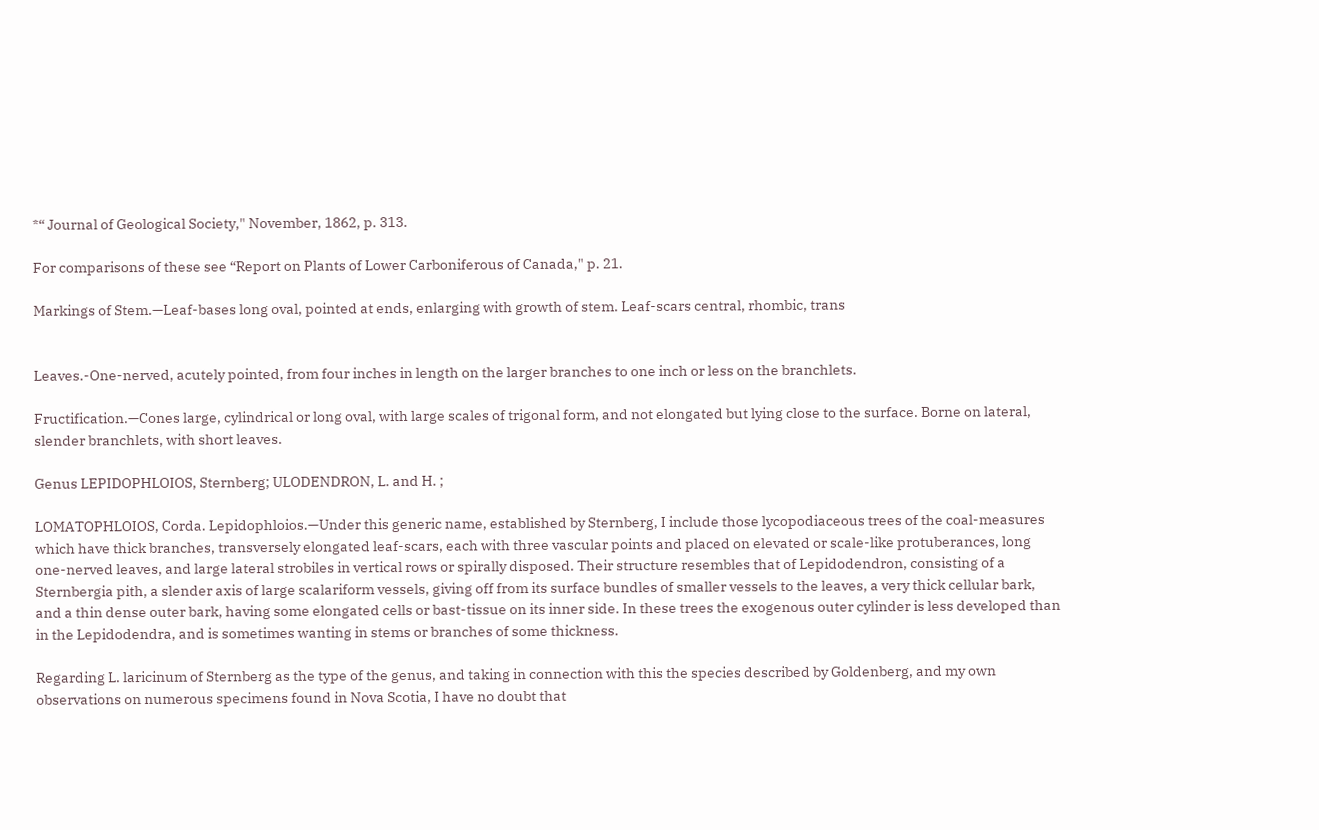*“ Journal of Geological Society," November, 1862, p. 313.

For comparisons of these see “Report on Plants of Lower Carboniferous of Canada," p. 21.

Markings of Stem.—Leaf-bases long oval, pointed at ends, enlarging with growth of stem. Leaf-scars central, rhombic, trans


Leaves.-One-nerved, acutely pointed, from four inches in length on the larger branches to one inch or less on the branchlets.

Fructification.—Cones large, cylindrical or long oval, with large scales of trigonal form, and not elongated but lying close to the surface. Borne on lateral, slender branchlets, with short leaves.

Genus LEPIDOPHLOIOS, Sternberg; ULODENDRON, L. and H. ;

LOMATOPHLOIOS, Corda. Lepidophloios.—Under this generic name, established by Sternberg, I include those lycopodiaceous trees of the coal-measures which have thick branches, transversely elongated leaf-scars, each with three vascular points and placed on elevated or scale-like protuberances, long one-nerved leaves, and large lateral strobiles in vertical rows or spirally disposed. Their structure resembles that of Lepidodendron, consisting of a Sternbergia pith, a slender axis of large scalariform vessels, giving off from its surface bundles of smaller vessels to the leaves, a very thick cellular bark, and a thin dense outer bark, having some elongated cells or bast-tissue on its inner side. In these trees the exogenous outer cylinder is less developed than in the Lepidodendra, and is sometimes wanting in stems or branches of some thickness.

Regarding L. laricinum of Sternberg as the type of the genus, and taking in connection with this the species described by Goldenberg, and my own observations on numerous specimens found in Nova Scotia, I have no doubt that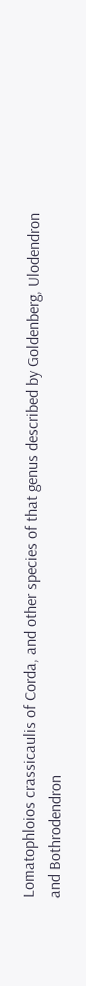Lomatophloios crassicaulis of Corda, and other species of that genus described by Goldenberg, Ulodendron and Bothrodendron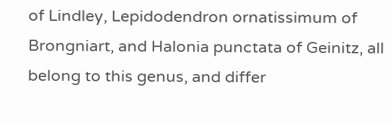of Lindley, Lepidodendron ornatissimum of Brongniart, and Halonia punctata of Geinitz, all belong to this genus, and differ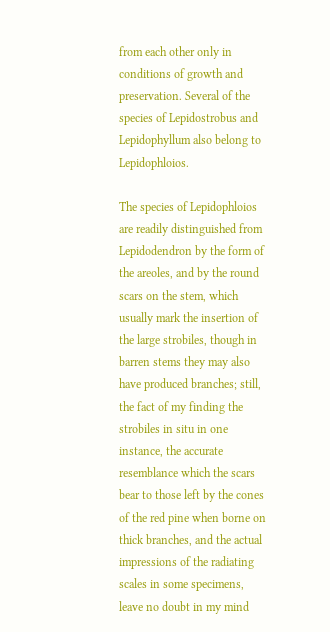from each other only in conditions of growth and preservation. Several of the species of Lepidostrobus and Lepidophyllum also belong to Lepidophloios.

The species of Lepidophloios are readily distinguished from Lepidodendron by the form of the areoles, and by the round scars on the stem, which usually mark the insertion of the large strobiles, though in barren stems they may also have produced branches; still, the fact of my finding the strobiles in situ in one instance, the accurate resemblance which the scars bear to those left by the cones of the red pine when borne on thick branches, and the actual impressions of the radiating scales in some specimens, leave no doubt in my mind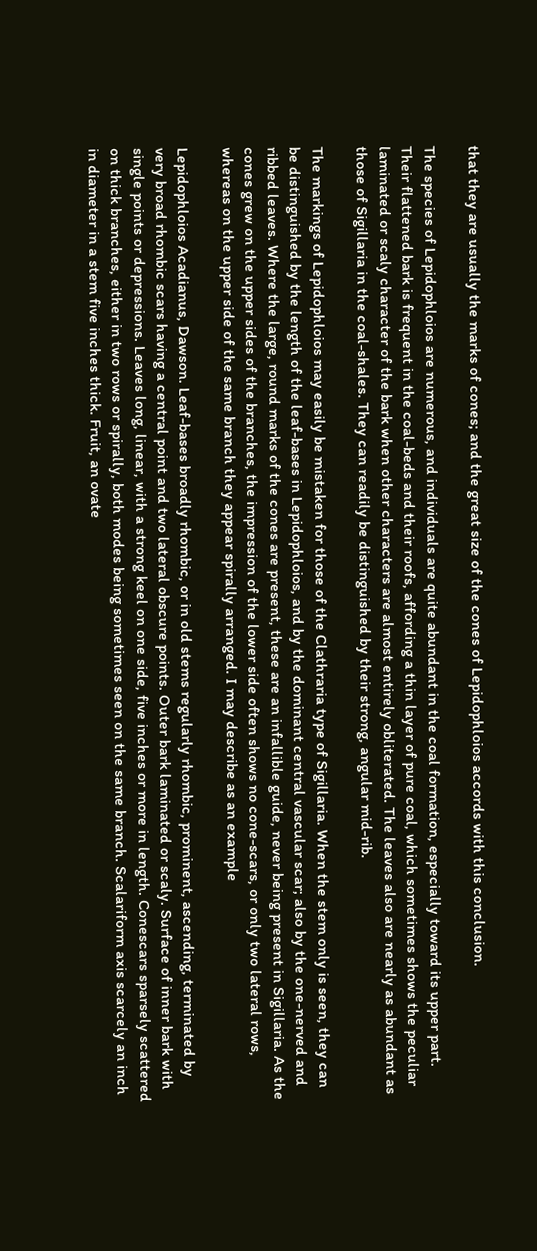that they are usually the marks of cones; and the great size of the cones of Lepidophloios accords with this conclusion.

The species of Lepidophloios are numerous, and individuals are quite abundant in the coal formation, especially toward its upper part. Their flattened bark is frequent in the coal-beds and their roofs, affording a thin layer of pure coal, which sometimes shows the peculiar laminated or scaly character of the bark when other characters are almost entirely obliterated. The leaves also are nearly as abundant as those of Sigillaria in the coal-shales. They can readily be distinguished by their strong, angular mid-rib.

The markings of Lepidophloios may easily be mistaken for those of the Clathraria type of Sigillaria. When the stem only is seen, they can be distinguished by the length of the leaf-bases in Lepidophloios, and by the dominant central vascular scar; also by the one-nerved and ribbed leaves. Where the large, round marks of the cones are present, these are an infallible guide, never being present in Sigillaria. As the cones grew on the upper sides of the branches, the impression of the lower side often shows no cone-scars, or only two lateral rows, whereas on the upper side of the same branch they appear spirally arranged. I may describe as an example

Lepidophloios Acadianus, Dawson. Leaf-bases broadly rhombic, or in old stems regularly rhombic, prominent, ascending, terminated by very broad rhombic scars having a central point and two lateral obscure points. Outer bark laminated or scaly. Surface of inner bark with single points or depressions. Leaves long, linear, with a strong keel on one side, five inches or more in length. Conescars sparsely scattered on thick branches, either in two rows or spirally, both modes being sometimes seen on the same branch. Scalariform axis scarcely an inch in diameter in a stem five inches thick. Fruit, an ovate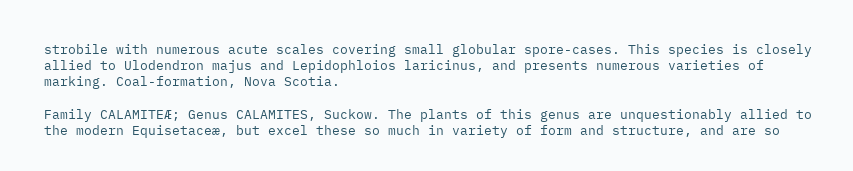strobile with numerous acute scales covering small globular spore-cases. This species is closely allied to Ulodendron majus and Lepidophloios laricinus, and presents numerous varieties of marking. Coal-formation, Nova Scotia.

Family CALAMITEÆ; Genus CALAMITES, Suckow. The plants of this genus are unquestionably allied to the modern Equisetaceæ, but excel these so much in variety of form and structure, and are so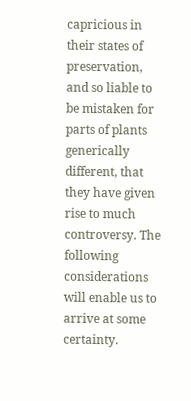capricious in their states of preservation, and so liable to be mistaken for parts of plants generically different, that they have given rise to much controversy. The following considerations will enable us to arrive at some certainty.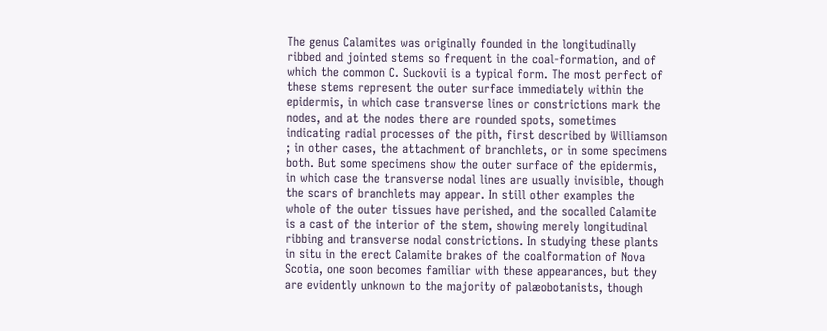The genus Calamites was originally founded in the longitudinally ribbed and jointed stems so frequent in the coal-formation, and of which the common C. Suckovii is a typical form. The most perfect of these stems represent the outer surface immediately within the epidermis, in which case transverse lines or constrictions mark the nodes, and at the nodes there are rounded spots, sometimes indicating radial processes of the pith, first described by Williamson ; in other cases, the attachment of branchlets, or in some specimens both. But some specimens show the outer surface of the epidermis, in which case the transverse nodal lines are usually invisible, though the scars of branchlets may appear. In still other examples the whole of the outer tissues have perished, and the socalled Calamite is a cast of the interior of the stem, showing merely longitudinal ribbing and transverse nodal constrictions. In studying these plants in situ in the erect Calamite brakes of the coalformation of Nova Scotia, one soon becomes familiar with these appearances, but they are evidently unknown to the majority of palæobotanists, though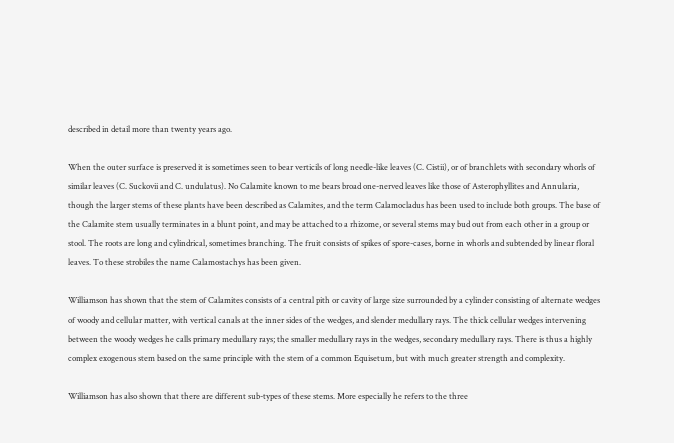described in detail more than twenty years ago.

When the outer surface is preserved it is sometimes seen to bear verticils of long needle-like leaves (C. Cistii), or of branchlets with secondary whorls of similar leaves (C. Suckovii and C. undulatus). No Calamite known to me bears broad one-nerved leaves like those of Asterophyllites and Annularia, though the larger stems of these plants have been described as Calamites, and the term Calamocladus has been used to include both groups. The base of the Calamite stem usually terminates in a blunt point, and may be attached to a rhizome, or several stems may bud out from each other in a group or stool. The roots are long and cylindrical, sometimes branching. The fruit consists of spikes of spore-cases, borne in whorls and subtended by linear floral leaves. To these strobiles the name Calamostachys has been given.

Williamson has shown that the stem of Calamites consists of a central pith or cavity of large size surrounded by a cylinder consisting of alternate wedges of woody and cellular matter, with vertical canals at the inner sides of the wedges, and slender medullary rays. The thick cellular wedges intervening between the woody wedges he calls primary medullary rays; the smaller medullary rays in the wedges, secondary medullary rays. There is thus a highly complex exogenous stem based on the same principle with the stem of a common Equisetum, but with much greater strength and complexity.

Williamson has also shown that there are different sub-types of these stems. More especially he refers to the three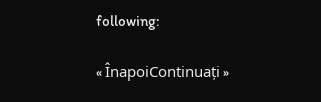following:

« ÎnapoiContinuați »